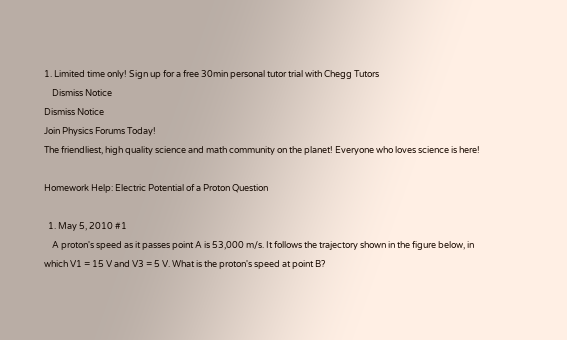1. Limited time only! Sign up for a free 30min personal tutor trial with Chegg Tutors
    Dismiss Notice
Dismiss Notice
Join Physics Forums Today!
The friendliest, high quality science and math community on the planet! Everyone who loves science is here!

Homework Help: Electric Potential of a Proton Question

  1. May 5, 2010 #1
    A proton's speed as it passes point A is 53,000 m/s. It follows the trajectory shown in the figure below, in which V1 = 15 V and V3 = 5 V. What is the proton's speed at point B?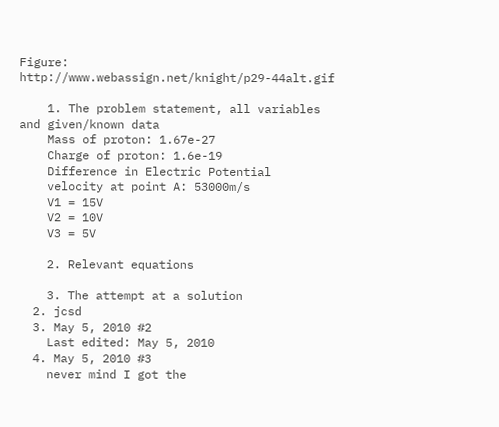Figure: http://www.webassign.net/knight/p29-44alt.gif

    1. The problem statement, all variables and given/known data
    Mass of proton: 1.67e-27
    Charge of proton: 1.6e-19
    Difference in Electric Potential
    velocity at point A: 53000m/s
    V1 = 15V
    V2 = 10V
    V3 = 5V

    2. Relevant equations

    3. The attempt at a solution
  2. jcsd
  3. May 5, 2010 #2
    Last edited: May 5, 2010
  4. May 5, 2010 #3
    never mind I got the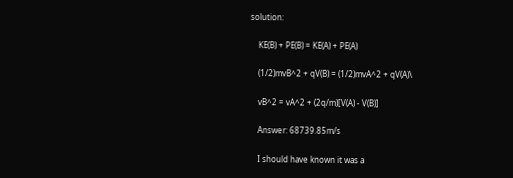solution:

    KE(B) + PE(B) = KE(A) + PE(A)

    (1/2)mvB^2 + qV(B) = (1/2)mvA^2 + qV(A)\

    vB^2 = vA^2 + (2q/m)[V(A) - V(B)]

    Answer: 68739.85m/s

    I should have known it was a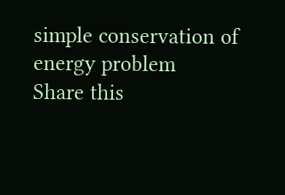simple conservation of energy problem
Share this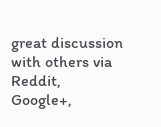great discussion with others via Reddit, Google+,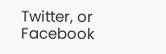Twitter, or Facebook